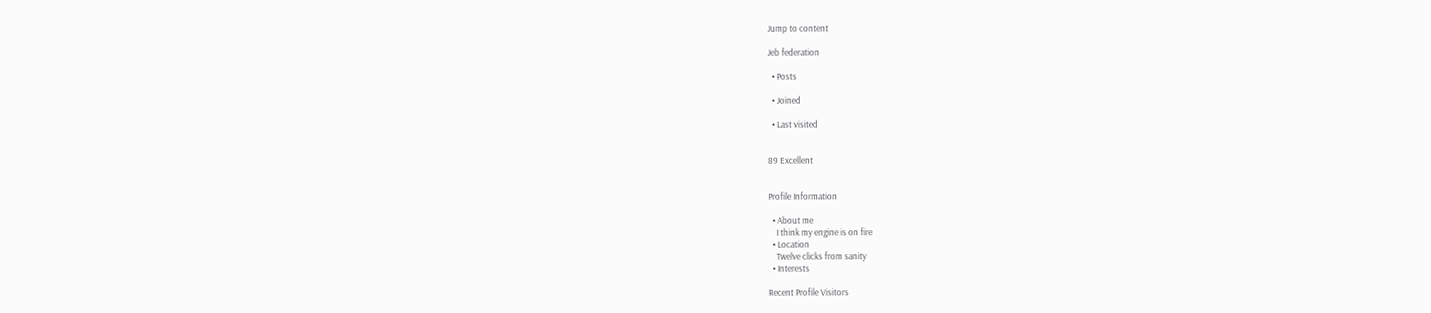Jump to content

Jeb federation

  • Posts

  • Joined

  • Last visited


89 Excellent


Profile Information

  • About me
    I think my engine is on fire
  • Location
    Twelve clicks from sanity
  • Interests

Recent Profile Visitors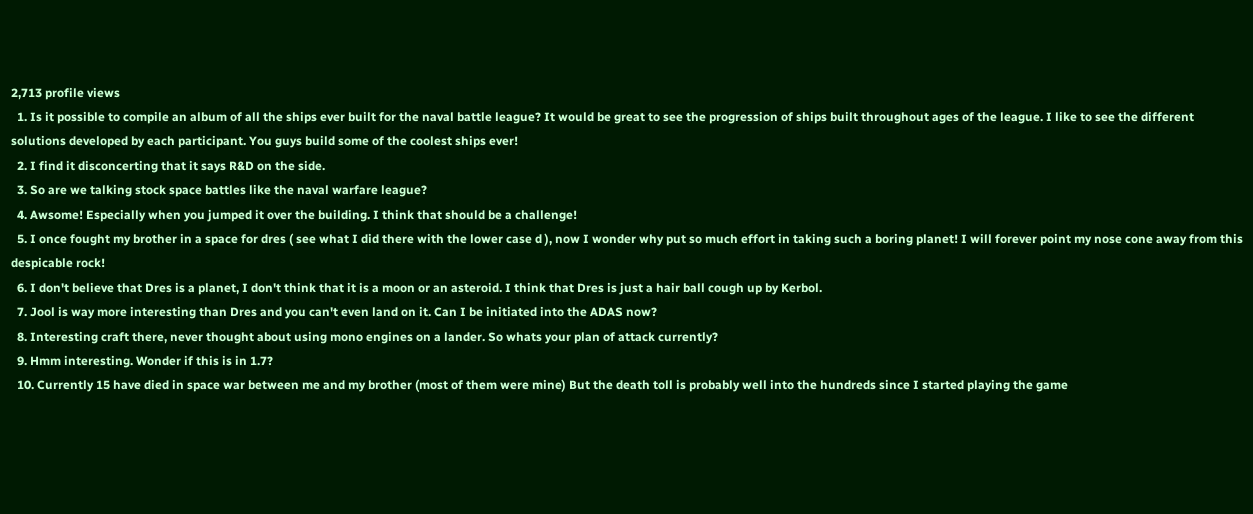2,713 profile views
  1. Is it possible to compile an album of all the ships ever built for the naval battle league? It would be great to see the progression of ships built throughout ages of the league. I like to see the different solutions developed by each participant. You guys build some of the coolest ships ever!
  2. I find it disconcerting that it says R&D on the side.
  3. So are we talking stock space battles like the naval warfare league?
  4. Awsome! Especially when you jumped it over the building. I think that should be a challenge!
  5. I once fought my brother in a space for dres ( see what I did there with the lower case d ), now I wonder why put so much effort in taking such a boring planet! I will forever point my nose cone away from this despicable rock!
  6. I don't believe that Dres is a planet, I don't think that it is a moon or an asteroid. I think that Dres is just a hair ball cough up by Kerbol.
  7. Jool is way more interesting than Dres and you can't even land on it. Can I be initiated into the ADAS now?
  8. Interesting craft there, never thought about using mono engines on a lander. So whats your plan of attack currently?
  9. Hmm interesting. Wonder if this is in 1.7?
  10. Currently 15 have died in space war between me and my brother (most of them were mine) But the death toll is probably well into the hundreds since I started playing the game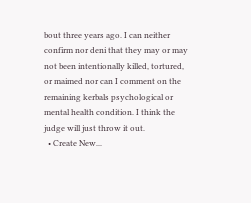bout three years ago. I can neither confirm nor deni that they may or may not been intentionally killed, tortured, or maimed nor can I comment on the remaining kerbals psychological or mental health condition. I think the judge will just throw it out.
  • Create New...